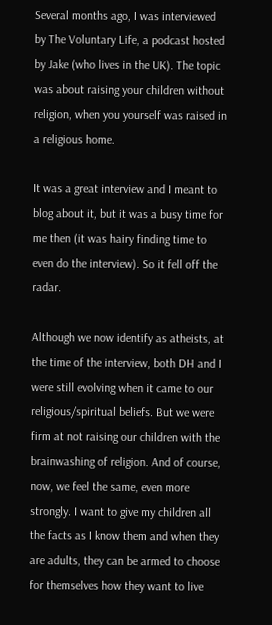Several months ago, I was interviewed by The Voluntary Life, a podcast hosted by Jake (who lives in the UK). The topic was about raising your children without religion, when you yourself was raised in a religious home.

It was a great interview and I meant to blog about it, but it was a busy time for me then (it was hairy finding time to even do the interview). So it fell off the radar.

Although we now identify as atheists, at the time of the interview, both DH and I were still evolving when it came to our religious/spiritual beliefs. But we were firm at not raising our children with the brainwashing of religion. And of course, now, we feel the same, even more strongly. I want to give my children all the facts as I know them and when they are adults, they can be armed to choose for themselves how they want to live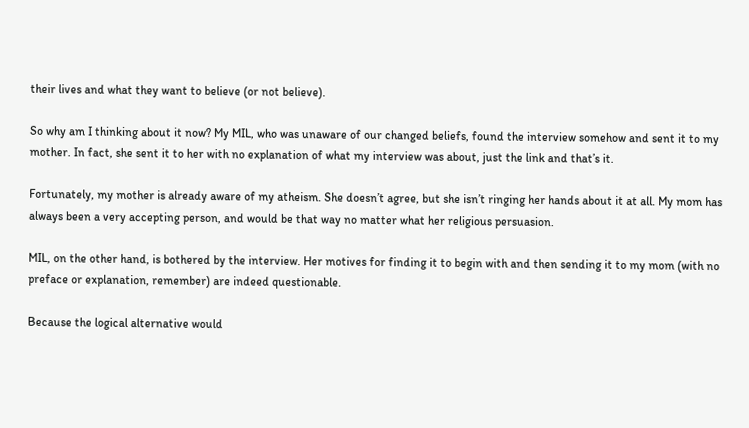their lives and what they want to believe (or not believe).

So why am I thinking about it now? My MIL, who was unaware of our changed beliefs, found the interview somehow and sent it to my mother. In fact, she sent it to her with no explanation of what my interview was about, just the link and that’s it.

Fortunately, my mother is already aware of my atheism. She doesn’t agree, but she isn’t ringing her hands about it at all. My mom has always been a very accepting person, and would be that way no matter what her religious persuasion.

MIL, on the other hand, is bothered by the interview. Her motives for finding it to begin with and then sending it to my mom (with no preface or explanation, remember) are indeed questionable.

Because the logical alternative would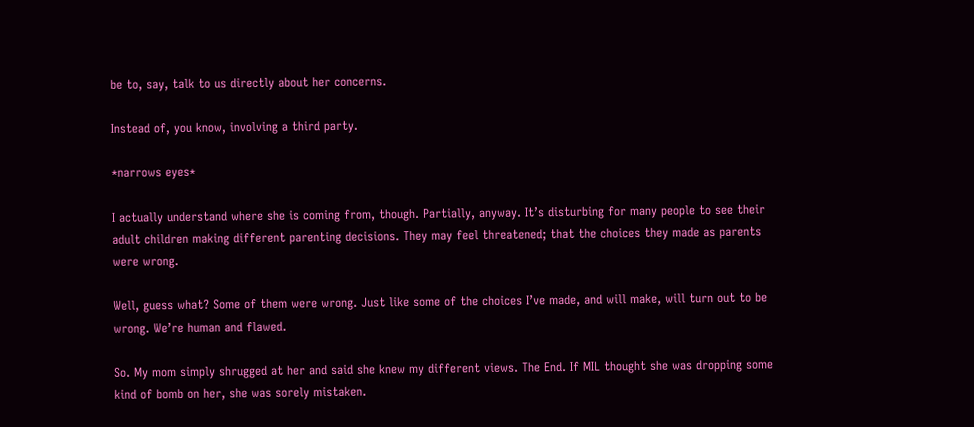be to, say, talk to us directly about her concerns.

Instead of, you know, involving a third party.

*narrows eyes*

I actually understand where she is coming from, though. Partially, anyway. It’s disturbing for many people to see their adult children making different parenting decisions. They may feel threatened; that the choices they made as parents were wrong.

Well, guess what? Some of them were wrong. Just like some of the choices I’ve made, and will make, will turn out to be wrong. We’re human and flawed.

So. My mom simply shrugged at her and said she knew my different views. The End. If MIL thought she was dropping some kind of bomb on her, she was sorely mistaken.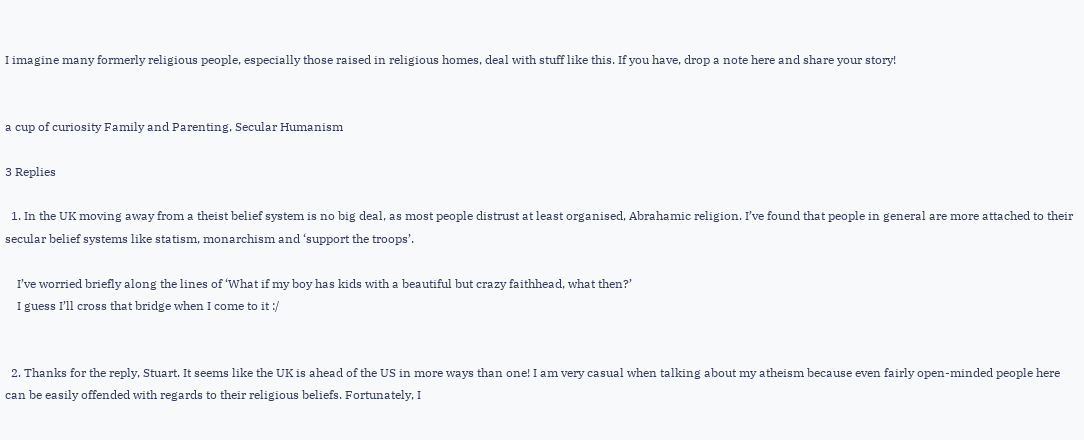I imagine many formerly religious people, especially those raised in religious homes, deal with stuff like this. If you have, drop a note here and share your story!


a cup of curiosity Family and Parenting, Secular Humanism

3 Replies

  1. In the UK moving away from a theist belief system is no big deal, as most people distrust at least organised, Abrahamic religion. I’ve found that people in general are more attached to their secular belief systems like statism, monarchism and ‘support the troops’.

    I’ve worried briefly along the lines of ‘What if my boy has kids with a beautiful but crazy faithhead, what then?’
    I guess I’ll cross that bridge when I come to it :/


  2. Thanks for the reply, Stuart. It seems like the UK is ahead of the US in more ways than one! I am very casual when talking about my atheism because even fairly open-minded people here can be easily offended with regards to their religious beliefs. Fortunately, I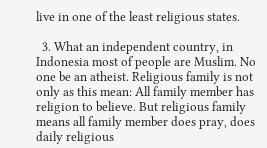live in one of the least religious states.

  3. What an independent country, in Indonesia most of people are Muslim. No one be an atheist. Religious family is not only as this mean: All family member has religion to believe. But religious family means all family member does pray, does daily religious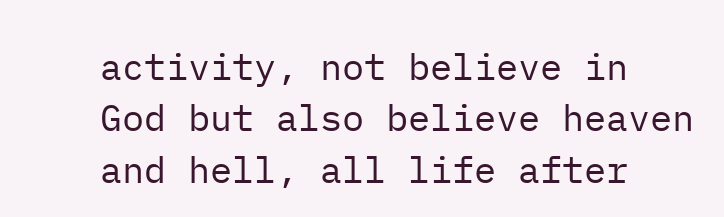activity, not believe in God but also believe heaven and hell, all life after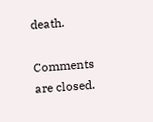death.

Comments are closed.